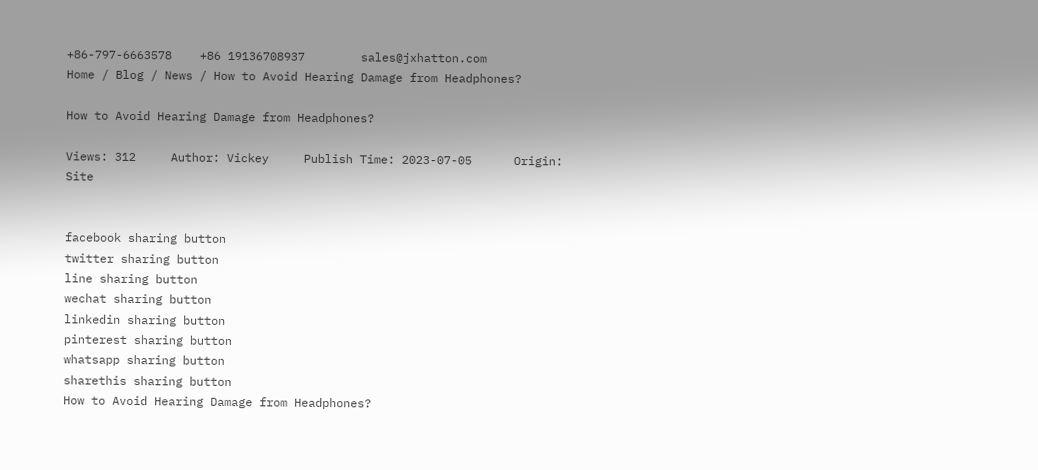+86-797-6663578    +86 19136708937        sales@jxhatton.com
Home / Blog / News / How to Avoid Hearing Damage from Headphones?

How to Avoid Hearing Damage from Headphones?

Views: 312     Author: Vickey     Publish Time: 2023-07-05      Origin: Site


facebook sharing button
twitter sharing button
line sharing button
wechat sharing button
linkedin sharing button
pinterest sharing button
whatsapp sharing button
sharethis sharing button
How to Avoid Hearing Damage from Headphones?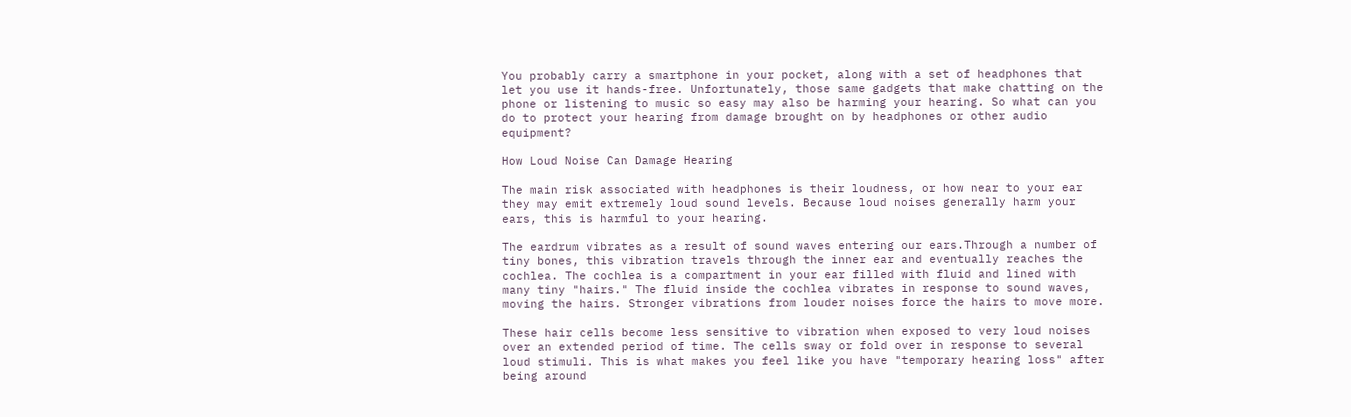You probably carry a smartphone in your pocket, along with a set of headphones that let you use it hands-free. Unfortunately, those same gadgets that make chatting on the phone or listening to music so easy may also be harming your hearing. So what can you do to protect your hearing from damage brought on by headphones or other audio equipment?

How Loud Noise Can Damage Hearing

The main risk associated with headphones is their loudness, or how near to your ear they may emit extremely loud sound levels. Because loud noises generally harm your ears, this is harmful to your hearing.

The eardrum vibrates as a result of sound waves entering our ears.Through a number of tiny bones, this vibration travels through the inner ear and eventually reaches the cochlea. The cochlea is a compartment in your ear filled with fluid and lined with many tiny "hairs." The fluid inside the cochlea vibrates in response to sound waves, moving the hairs. Stronger vibrations from louder noises force the hairs to move more.

These hair cells become less sensitive to vibration when exposed to very loud noises over an extended period of time. The cells sway or fold over in response to several loud stimuli. This is what makes you feel like you have "temporary hearing loss" after being around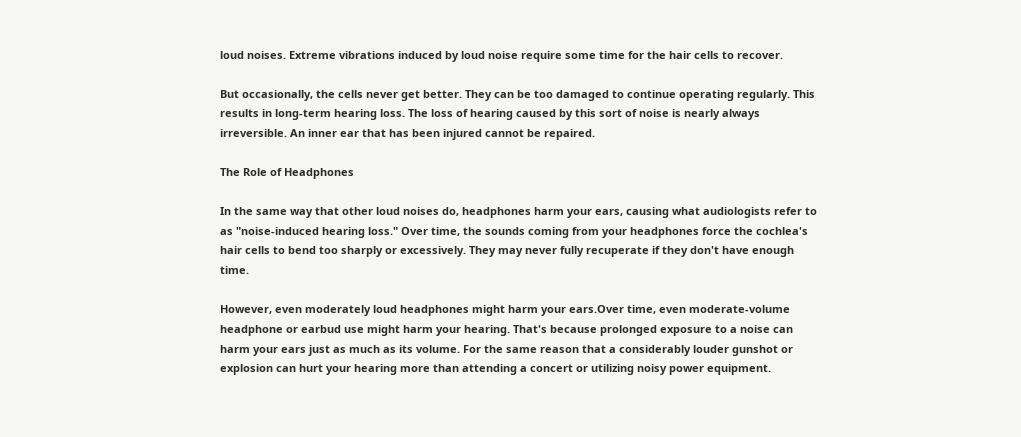loud noises. Extreme vibrations induced by loud noise require some time for the hair cells to recover.

But occasionally, the cells never get better. They can be too damaged to continue operating regularly. This results in long-term hearing loss. The loss of hearing caused by this sort of noise is nearly always irreversible. An inner ear that has been injured cannot be repaired.

The Role of Headphones

In the same way that other loud noises do, headphones harm your ears, causing what audiologists refer to as "noise-induced hearing loss." Over time, the sounds coming from your headphones force the cochlea's hair cells to bend too sharply or excessively. They may never fully recuperate if they don't have enough time.

However, even moderately loud headphones might harm your ears.Over time, even moderate-volume headphone or earbud use might harm your hearing. That's because prolonged exposure to a noise can harm your ears just as much as its volume. For the same reason that a considerably louder gunshot or explosion can hurt your hearing more than attending a concert or utilizing noisy power equipment.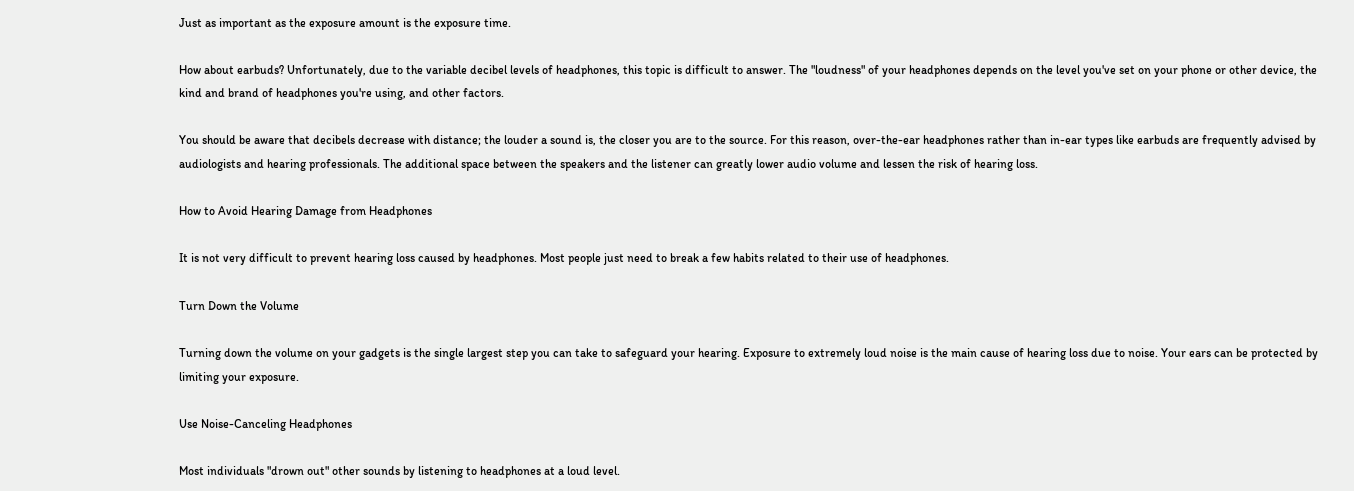Just as important as the exposure amount is the exposure time.

How about earbuds? Unfortunately, due to the variable decibel levels of headphones, this topic is difficult to answer. The "loudness" of your headphones depends on the level you've set on your phone or other device, the kind and brand of headphones you're using, and other factors.

You should be aware that decibels decrease with distance; the louder a sound is, the closer you are to the source. For this reason, over-the-ear headphones rather than in-ear types like earbuds are frequently advised by audiologists and hearing professionals. The additional space between the speakers and the listener can greatly lower audio volume and lessen the risk of hearing loss.

How to Avoid Hearing Damage from Headphones

It is not very difficult to prevent hearing loss caused by headphones. Most people just need to break a few habits related to their use of headphones.

Turn Down the Volume

Turning down the volume on your gadgets is the single largest step you can take to safeguard your hearing. Exposure to extremely loud noise is the main cause of hearing loss due to noise. Your ears can be protected by limiting your exposure.

Use Noise-Canceling Headphones

Most individuals "drown out" other sounds by listening to headphones at a loud level.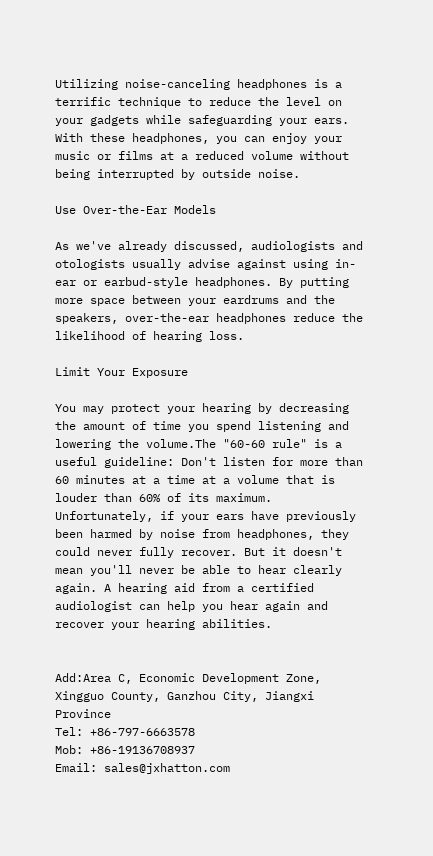Utilizing noise-canceling headphones is a terrific technique to reduce the level on your gadgets while safeguarding your ears. With these headphones, you can enjoy your music or films at a reduced volume without being interrupted by outside noise.

Use Over-the-Ear Models

As we've already discussed, audiologists and otologists usually advise against using in-ear or earbud-style headphones. By putting more space between your eardrums and the speakers, over-the-ear headphones reduce the likelihood of hearing loss.

Limit Your Exposure

You may protect your hearing by decreasing the amount of time you spend listening and lowering the volume.The "60-60 rule" is a useful guideline: Don't listen for more than 60 minutes at a time at a volume that is louder than 60% of its maximum. Unfortunately, if your ears have previously been harmed by noise from headphones, they could never fully recover. But it doesn't mean you'll never be able to hear clearly again. A hearing aid from a certified audiologist can help you hear again and recover your hearing abilities.


Add:Area C, Economic Development Zone, Xingguo County, Ganzhou City, Jiangxi Province
Tel: +86-797-6663578
Mob: +86-19136708937
Email: sales@jxhatton.com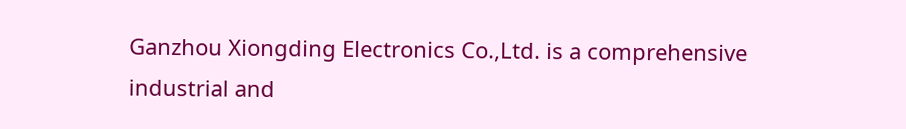Ganzhou Xiongding Electronics Co.,Ltd. is a comprehensive industrial and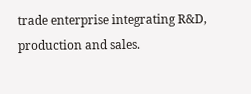trade enterprise integrating R&D, production and sales.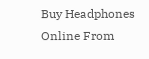Buy Headphones Online From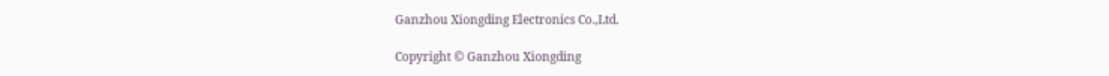Ganzhou Xiongding Electronics Co.,Ltd.

Copyright © Ganzhou Xiongding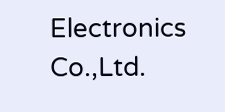Electronics Co.,Ltd.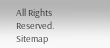All Rights Reserved.  Sitemap